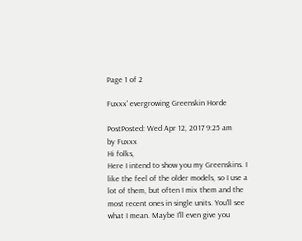Page 1 of 2

Fuxxx' evergrowing Greenskin Horde

PostPosted: Wed Apr 12, 2017 9:25 am
by Fuxxx
Hi folks,
Here I intend to show you my Greenskins. I like the feel of the older models, so I use a lot of them, but often I mix them and the most recent ones in single units. You'll see what I mean. Maybe I'll even give you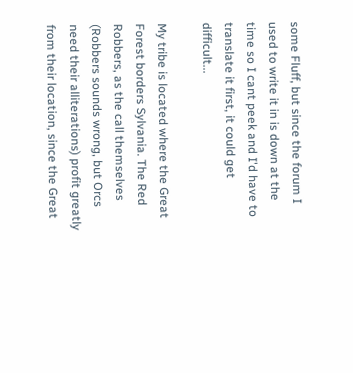some Fluff, but since the forum I used to write it in is down at the time so I cant peek and I'd have to translate it first, it could get difficult...

My tribe is located where the Great Forest borders Sylvania. The Red Robbers, as the call themselves (Robbers sounds wrong, but Orcs need their alliterations) profit greatly from their location, since the Great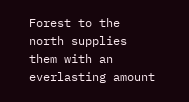Forest to the north supplies them with an everlasting amount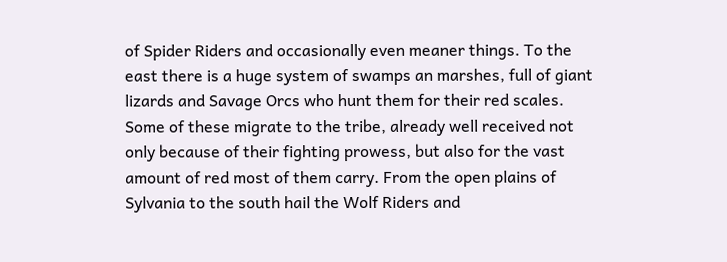of Spider Riders and occasionally even meaner things. To the east there is a huge system of swamps an marshes, full of giant lizards and Savage Orcs who hunt them for their red scales. Some of these migrate to the tribe, already well received not only because of their fighting prowess, but also for the vast amount of red most of them carry. From the open plains of Sylvania to the south hail the Wolf Riders and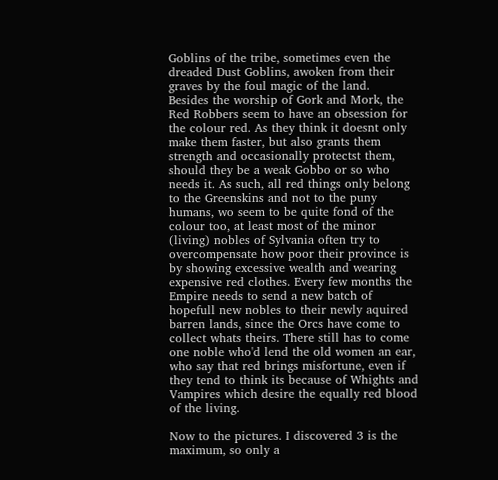Goblins of the tribe, sometimes even the dreaded Dust Goblins, awoken from their graves by the foul magic of the land.
Besides the worship of Gork and Mork, the Red Robbers seem to have an obsession for the colour red. As they think it doesnt only make them faster, but also grants them strength and occasionally protectst them, should they be a weak Gobbo or so who needs it. As such, all red things only belong to the Greenskins and not to the puny humans, wo seem to be quite fond of the colour too, at least most of the minor (living) nobles of Sylvania often try to overcompensate how poor their province is by showing excessive wealth and wearing expensive red clothes. Every few months the Empire needs to send a new batch of hopefull new nobles to their newly aquired barren lands, since the Orcs have come to collect whats theirs. There still has to come one noble who'd lend the old women an ear, who say that red brings misfortune, even if they tend to think its because of Whights and Vampires which desire the equally red blood of the living.

Now to the pictures. I discovered 3 is the maximum, so only a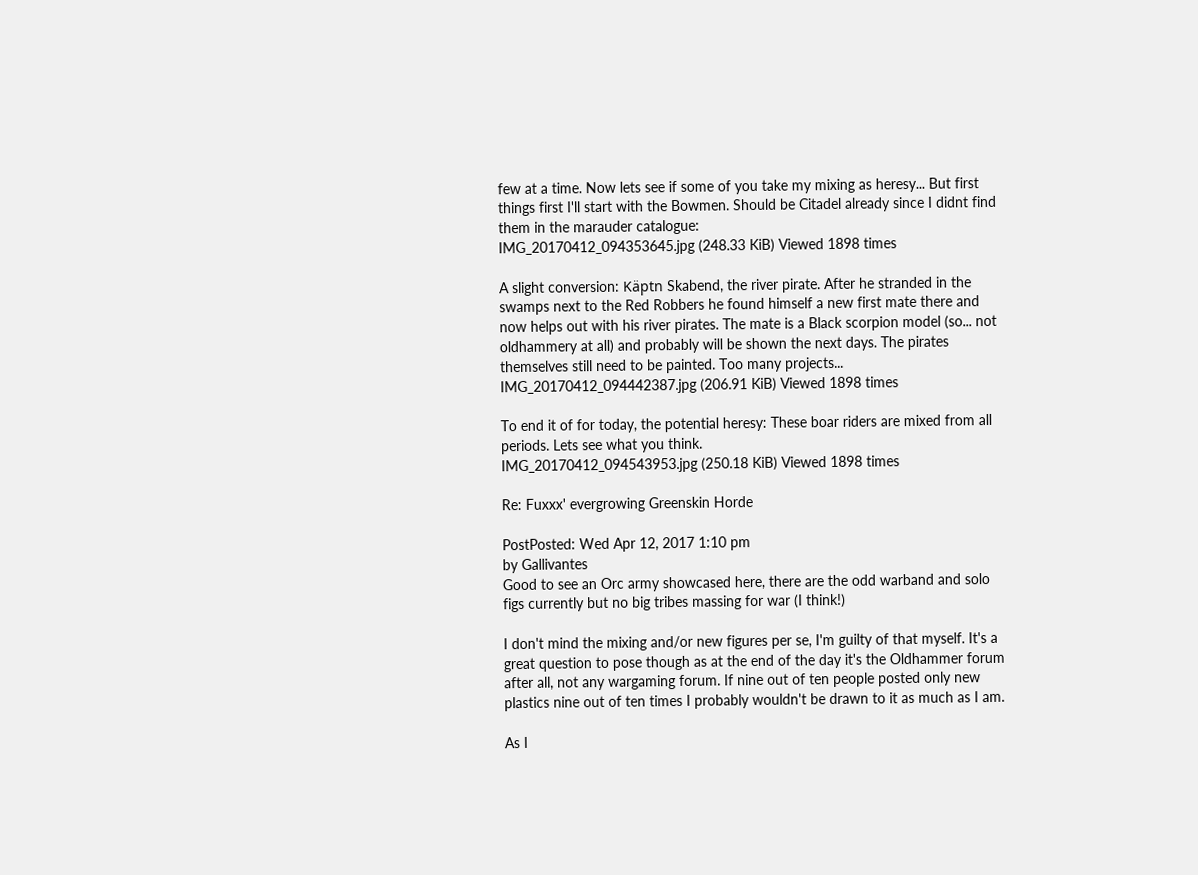few at a time. Now lets see if some of you take my mixing as heresy... But first things first I'll start with the Bowmen. Should be Citadel already since I didnt find them in the marauder catalogue:
IMG_20170412_094353645.jpg (248.33 KiB) Viewed 1898 times

A slight conversion: Käptn Skabend, the river pirate. After he stranded in the swamps next to the Red Robbers he found himself a new first mate there and now helps out with his river pirates. The mate is a Black scorpion model (so... not oldhammery at all) and probably will be shown the next days. The pirates themselves still need to be painted. Too many projects...
IMG_20170412_094442387.jpg (206.91 KiB) Viewed 1898 times

To end it of for today, the potential heresy: These boar riders are mixed from all periods. Lets see what you think.
IMG_20170412_094543953.jpg (250.18 KiB) Viewed 1898 times

Re: Fuxxx' evergrowing Greenskin Horde

PostPosted: Wed Apr 12, 2017 1:10 pm
by Gallivantes
Good to see an Orc army showcased here, there are the odd warband and solo figs currently but no big tribes massing for war (I think!)

I don't mind the mixing and/or new figures per se, I'm guilty of that myself. It's a great question to pose though as at the end of the day it's the Oldhammer forum after all, not any wargaming forum. If nine out of ten people posted only new plastics nine out of ten times I probably wouldn't be drawn to it as much as I am.

As I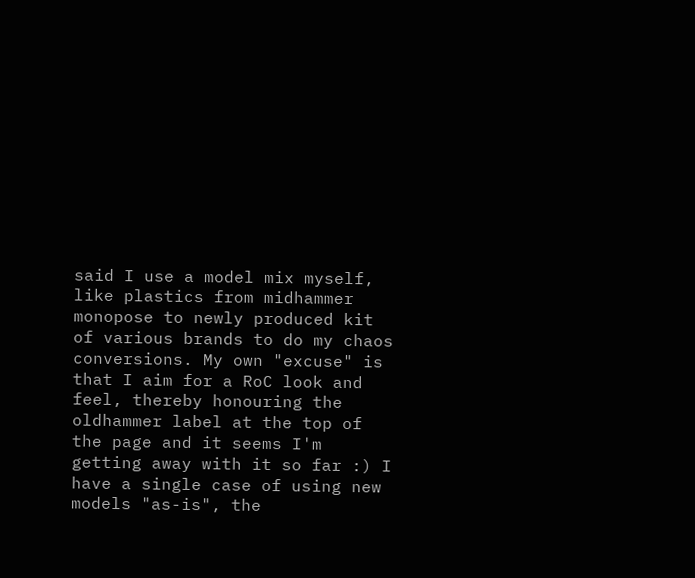said I use a model mix myself, like plastics from midhammer monopose to newly produced kit of various brands to do my chaos conversions. My own "excuse" is that I aim for a RoC look and feel, thereby honouring the oldhammer label at the top of the page and it seems I'm getting away with it so far :) I have a single case of using new models "as-is", the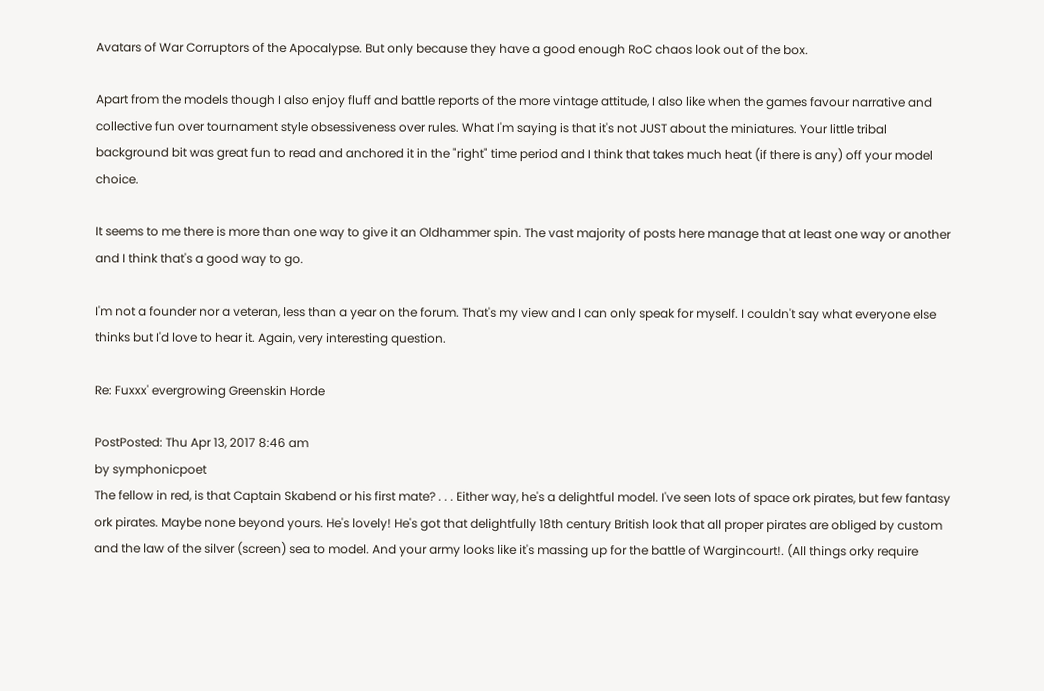Avatars of War Corruptors of the Apocalypse. But only because they have a good enough RoC chaos look out of the box.

Apart from the models though I also enjoy fluff and battle reports of the more vintage attitude, I also like when the games favour narrative and collective fun over tournament style obsessiveness over rules. What I'm saying is that it's not JUST about the miniatures. Your little tribal background bit was great fun to read and anchored it in the "right" time period and I think that takes much heat (if there is any) off your model choice.

It seems to me there is more than one way to give it an Oldhammer spin. The vast majority of posts here manage that at least one way or another and I think that's a good way to go.

I'm not a founder nor a veteran, less than a year on the forum. That's my view and I can only speak for myself. I couldn't say what everyone else thinks but I'd love to hear it. Again, very interesting question.

Re: Fuxxx' evergrowing Greenskin Horde

PostPosted: Thu Apr 13, 2017 8:46 am
by symphonicpoet
The fellow in red, is that Captain Skabend or his first mate? . . . Either way, he's a delightful model. I've seen lots of space ork pirates, but few fantasy ork pirates. Maybe none beyond yours. He's lovely! He's got that delightfully 18th century British look that all proper pirates are obliged by custom and the law of the silver (screen) sea to model. And your army looks like it's massing up for the battle of Wargincourt!. (All things orky require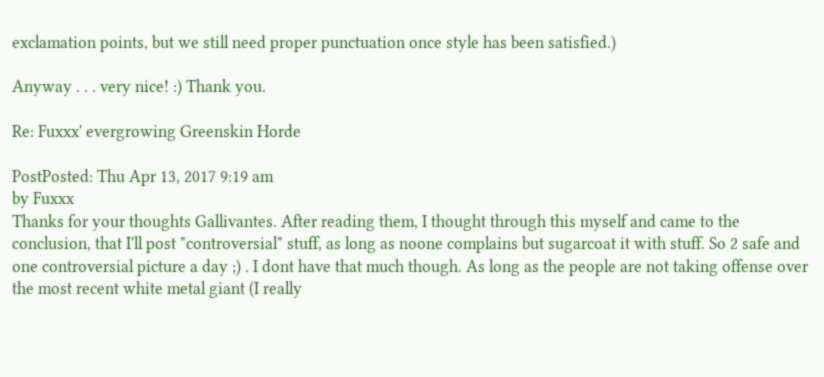exclamation points, but we still need proper punctuation once style has been satisfied.)

Anyway . . . very nice! :) Thank you.

Re: Fuxxx' evergrowing Greenskin Horde

PostPosted: Thu Apr 13, 2017 9:19 am
by Fuxxx
Thanks for your thoughts Gallivantes. After reading them, I thought through this myself and came to the conclusion, that I'll post "controversial" stuff, as long as noone complains but sugarcoat it with stuff. So 2 safe and one controversial picture a day ;) . I dont have that much though. As long as the people are not taking offense over the most recent white metal giant (I really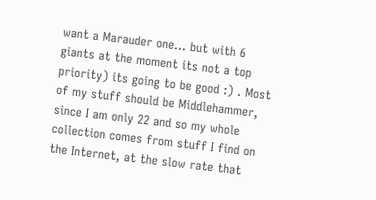want a Marauder one... but with 6 giants at the moment its not a top priority) its going to be good :) . Most of my stuff should be Middlehammer, since I am only 22 and so my whole collection comes from stuff I find on the Internet, at the slow rate that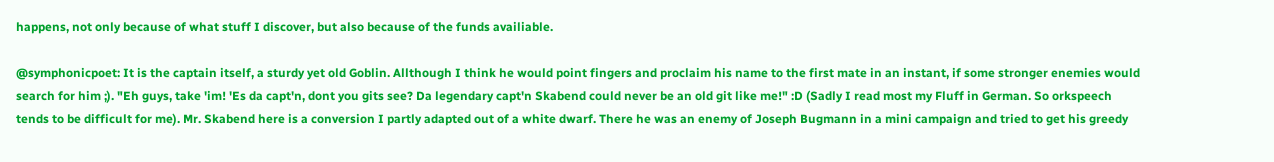happens, not only because of what stuff I discover, but also because of the funds availiable.

@symphonicpoet: It is the captain itself, a sturdy yet old Goblin. Allthough I think he would point fingers and proclaim his name to the first mate in an instant, if some stronger enemies would search for him ;). "Eh guys, take 'im! 'Es da capt'n, dont you gits see? Da legendary capt'n Skabend could never be an old git like me!" :D (Sadly I read most my Fluff in German. So orkspeech tends to be difficult for me). Mr. Skabend here is a conversion I partly adapted out of a white dwarf. There he was an enemy of Joseph Bugmann in a mini campaign and tried to get his greedy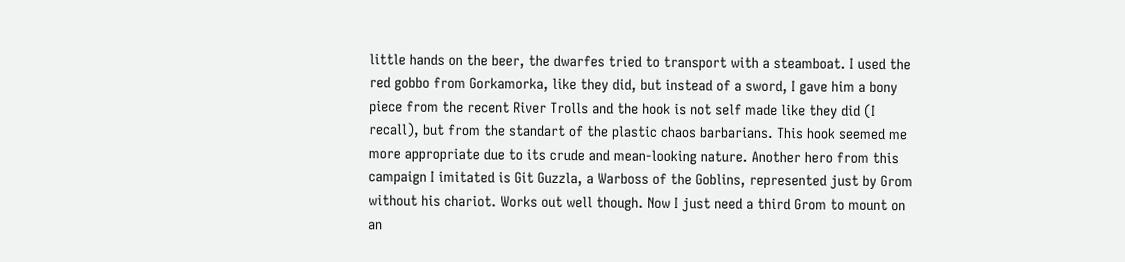little hands on the beer, the dwarfes tried to transport with a steamboat. I used the red gobbo from Gorkamorka, like they did, but instead of a sword, I gave him a bony piece from the recent River Trolls and the hook is not self made like they did (I recall), but from the standart of the plastic chaos barbarians. This hook seemed me more appropriate due to its crude and mean-looking nature. Another hero from this campaign I imitated is Git Guzzla, a Warboss of the Goblins, represented just by Grom without his chariot. Works out well though. Now I just need a third Grom to mount on an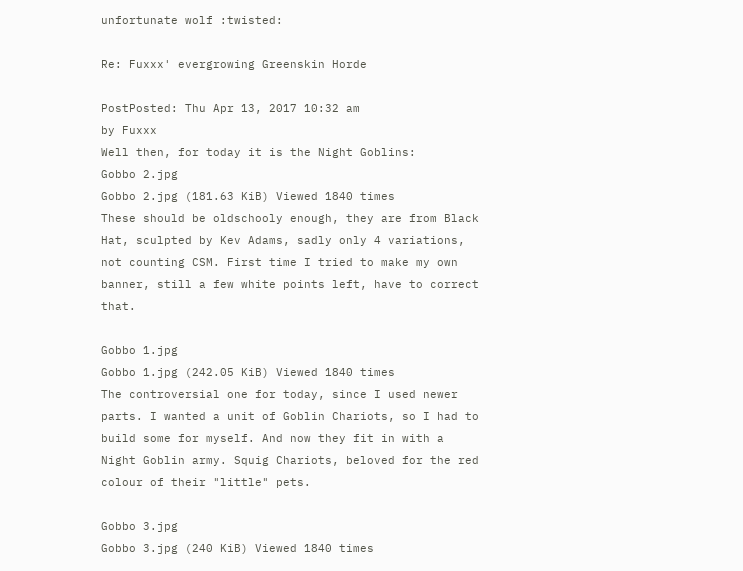unfortunate wolf :twisted:

Re: Fuxxx' evergrowing Greenskin Horde

PostPosted: Thu Apr 13, 2017 10:32 am
by Fuxxx
Well then, for today it is the Night Goblins:
Gobbo 2.jpg
Gobbo 2.jpg (181.63 KiB) Viewed 1840 times
These should be oldschooly enough, they are from Black Hat, sculpted by Kev Adams, sadly only 4 variations, not counting CSM. First time I tried to make my own banner, still a few white points left, have to correct that.

Gobbo 1.jpg
Gobbo 1.jpg (242.05 KiB) Viewed 1840 times
The controversial one for today, since I used newer parts. I wanted a unit of Goblin Chariots, so I had to build some for myself. And now they fit in with a Night Goblin army. Squig Chariots, beloved for the red colour of their "little" pets.

Gobbo 3.jpg
Gobbo 3.jpg (240 KiB) Viewed 1840 times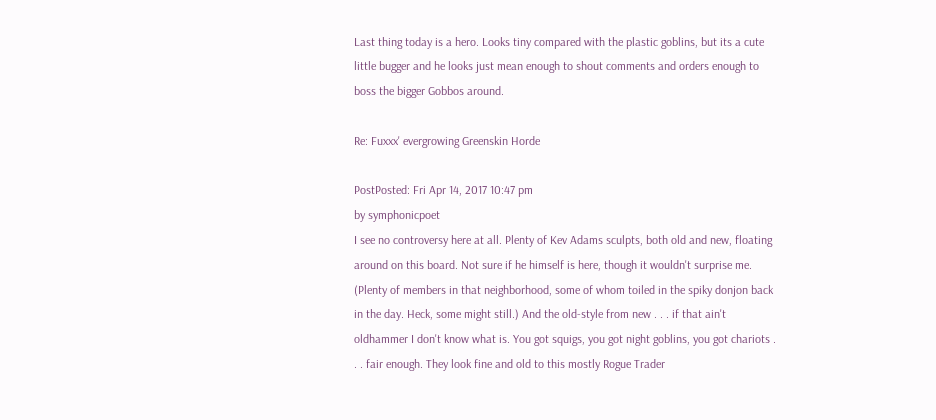Last thing today is a hero. Looks tiny compared with the plastic goblins, but its a cute little bugger and he looks just mean enough to shout comments and orders enough to boss the bigger Gobbos around.

Re: Fuxxx' evergrowing Greenskin Horde

PostPosted: Fri Apr 14, 2017 10:47 pm
by symphonicpoet
I see no controversy here at all. Plenty of Kev Adams sculpts, both old and new, floating around on this board. Not sure if he himself is here, though it wouldn't surprise me. (Plenty of members in that neighborhood, some of whom toiled in the spiky donjon back in the day. Heck, some might still.) And the old-style from new . . . if that ain't oldhammer I don't know what is. You got squigs, you got night goblins, you got chariots . . . fair enough. They look fine and old to this mostly Rogue Trader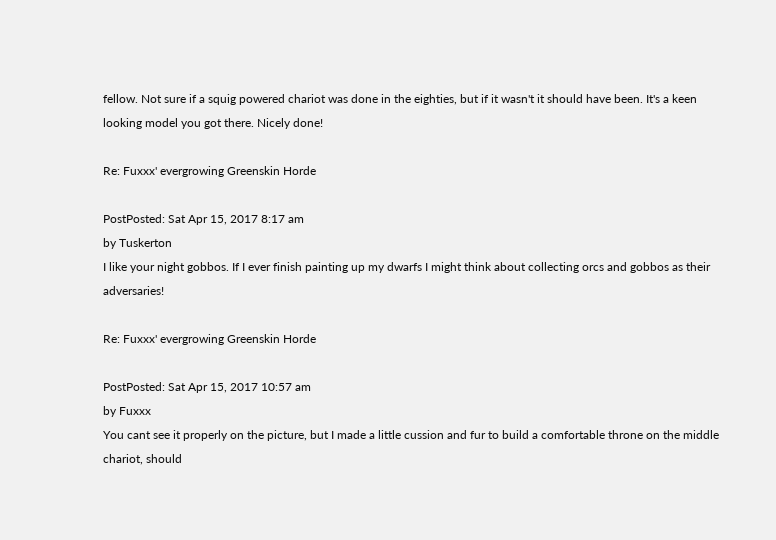fellow. Not sure if a squig powered chariot was done in the eighties, but if it wasn't it should have been. It's a keen looking model you got there. Nicely done!

Re: Fuxxx' evergrowing Greenskin Horde

PostPosted: Sat Apr 15, 2017 8:17 am
by Tuskerton
I like your night gobbos. If I ever finish painting up my dwarfs I might think about collecting orcs and gobbos as their adversaries!

Re: Fuxxx' evergrowing Greenskin Horde

PostPosted: Sat Apr 15, 2017 10:57 am
by Fuxxx
You cant see it properly on the picture, but I made a little cussion and fur to build a comfortable throne on the middle chariot, should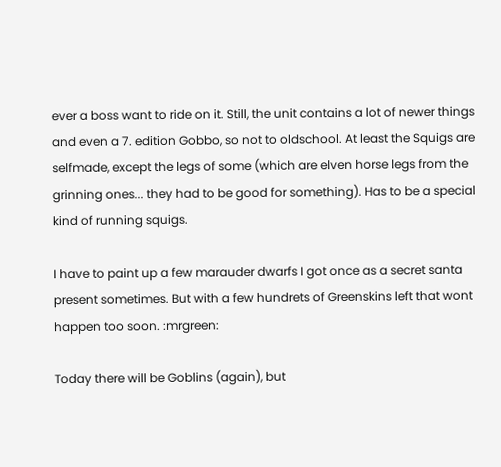ever a boss want to ride on it. Still, the unit contains a lot of newer things and even a 7. edition Gobbo, so not to oldschool. At least the Squigs are selfmade, except the legs of some (which are elven horse legs from the grinning ones... they had to be good for something). Has to be a special kind of running squigs.

I have to paint up a few marauder dwarfs I got once as a secret santa present sometimes. But with a few hundrets of Greenskins left that wont happen too soon. :mrgreen:

Today there will be Goblins (again), but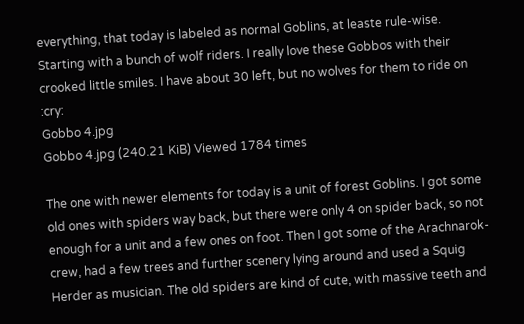everything, that today is labeled as normal Goblins, at leaste rule-wise. Starting with a bunch of wolf riders. I really love these Gobbos with their crooked little smiles. I have about 30 left, but no wolves for them to ride on :cry:
Gobbo 4.jpg
Gobbo 4.jpg (240.21 KiB) Viewed 1784 times

The one with newer elements for today is a unit of forest Goblins. I got some old ones with spiders way back, but there were only 4 on spider back, so not enough for a unit and a few ones on foot. Then I got some of the Arachnarok-crew, had a few trees and further scenery lying around and used a Squig Herder as musician. The old spiders are kind of cute, with massive teeth and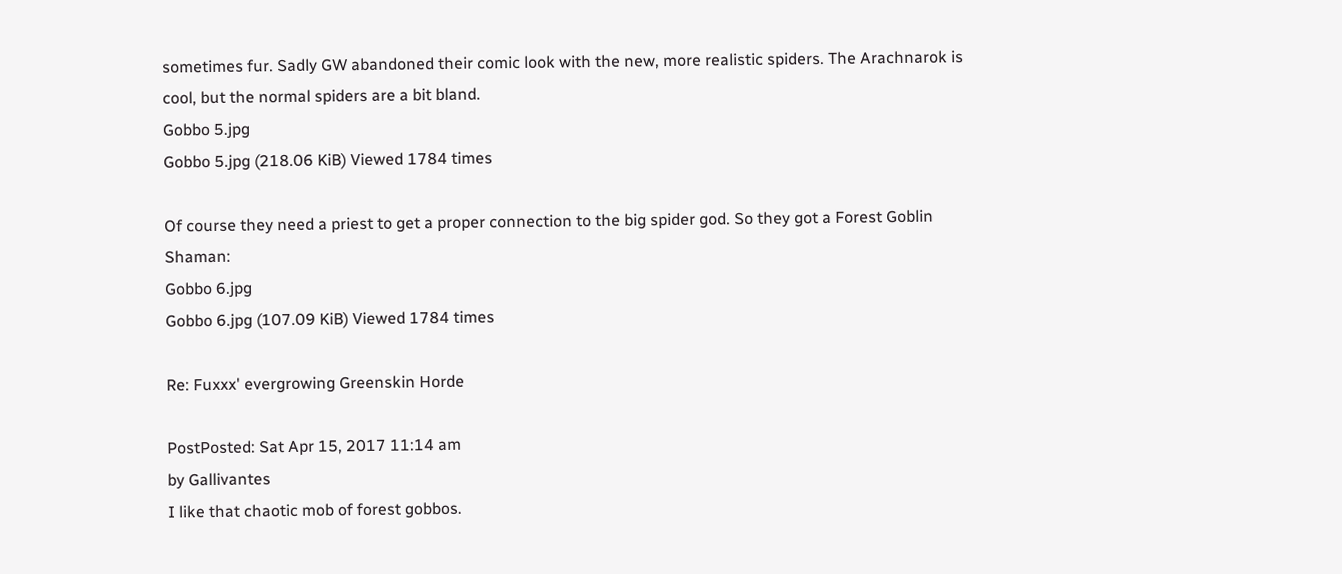sometimes fur. Sadly GW abandoned their comic look with the new, more realistic spiders. The Arachnarok is cool, but the normal spiders are a bit bland.
Gobbo 5.jpg
Gobbo 5.jpg (218.06 KiB) Viewed 1784 times

Of course they need a priest to get a proper connection to the big spider god. So they got a Forest Goblin Shaman:
Gobbo 6.jpg
Gobbo 6.jpg (107.09 KiB) Viewed 1784 times

Re: Fuxxx' evergrowing Greenskin Horde

PostPosted: Sat Apr 15, 2017 11:14 am
by Gallivantes
I like that chaotic mob of forest gobbos.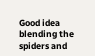Good idea blending the spiders and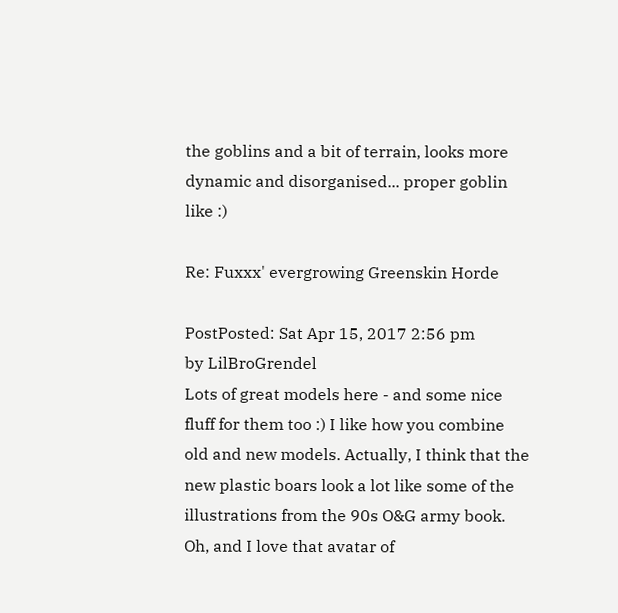the goblins and a bit of terrain, looks more dynamic and disorganised... proper goblin like :)

Re: Fuxxx' evergrowing Greenskin Horde

PostPosted: Sat Apr 15, 2017 2:56 pm
by LilBroGrendel
Lots of great models here - and some nice fluff for them too :) I like how you combine old and new models. Actually, I think that the new plastic boars look a lot like some of the illustrations from the 90s O&G army book. Oh, and I love that avatar of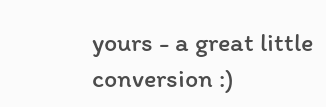yours - a great little conversion :)